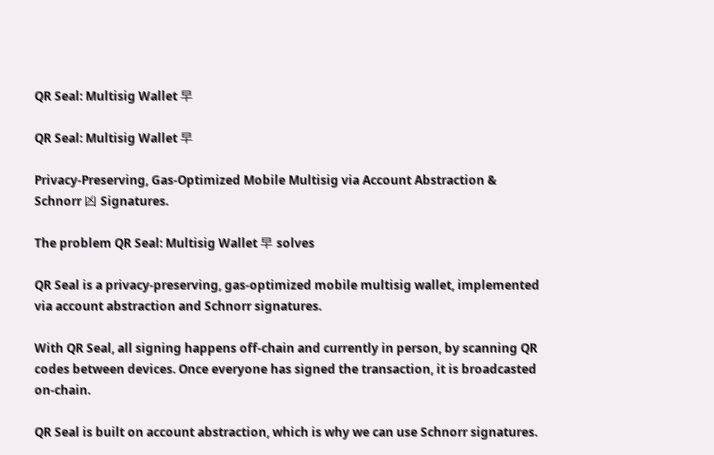QR Seal: Multisig Wallet 早

QR Seal: Multisig Wallet 早

Privacy-Preserving, Gas-Optimized Mobile Multisig via Account Abstraction & Schnorr 凶 Signatures.

The problem QR Seal: Multisig Wallet 早 solves

QR Seal is a privacy-preserving, gas-optimized mobile multisig wallet, implemented via account abstraction and Schnorr signatures.

With QR Seal, all signing happens off-chain and currently in person, by scanning QR codes between devices. Once everyone has signed the transaction, it is broadcasted on-chain.

QR Seal is built on account abstraction, which is why we can use Schnorr signatures.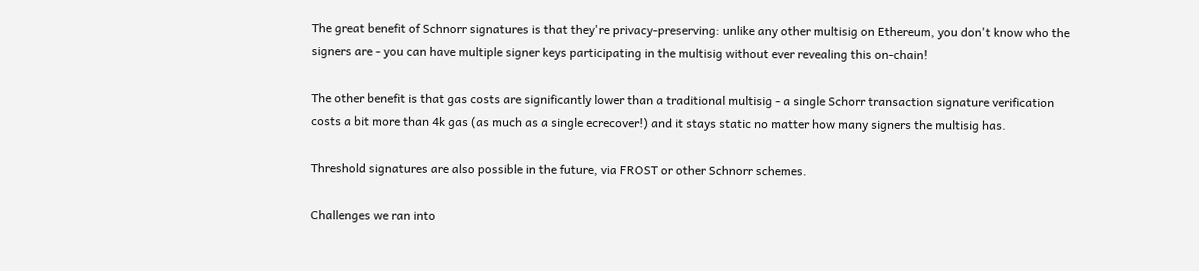The great benefit of Schnorr signatures is that they're privacy-preserving: unlike any other multisig on Ethereum, you don't know who the signers are - you can have multiple signer keys participating in the multisig without ever revealing this on-chain!

The other benefit is that gas costs are significantly lower than a traditional multisig - a single Schorr transaction signature verification costs a bit more than 4k gas (as much as a single ecrecover!) and it stays static no matter how many signers the multisig has.

Threshold signatures are also possible in the future, via FROST or other Schnorr schemes.

Challenges we ran into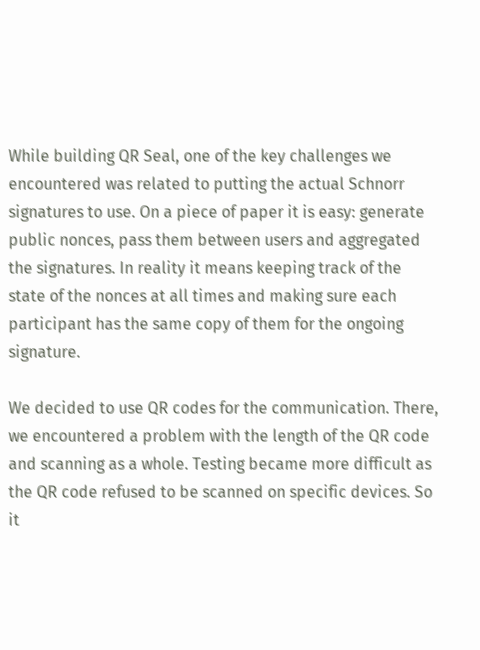While building QR Seal, one of the key challenges we encountered was related to putting the actual Schnorr signatures to use. On a piece of paper it is easy: generate public nonces, pass them between users and aggregated the signatures. In reality it means keeping track of the state of the nonces at all times and making sure each participant has the same copy of them for the ongoing signature.

We decided to use QR codes for the communication. There, we encountered a problem with the length of the QR code and scanning as a whole. Testing became more difficult as the QR code refused to be scanned on specific devices. So it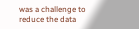was a challenge to reduce the data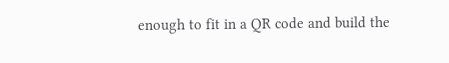enough to fit in a QR code and build the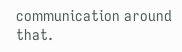communication around that.